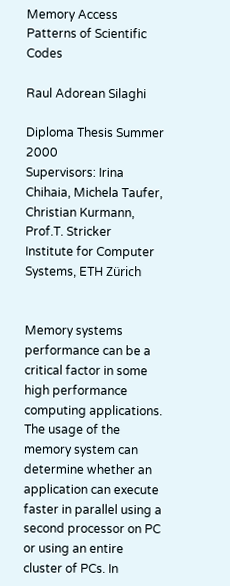Memory Access Patterns of Scientific Codes

Raul Adorean Silaghi

Diploma Thesis Summer 2000
Supervisors: Irina Chihaia, Michela Taufer, Christian Kurmann, Prof.T. Stricker
Institute for Computer Systems, ETH Zürich


Memory systems performance can be a critical factor in some high performance computing applications. The usage of the memory system can determine whether an application can execute faster in parallel using a second processor on PC or using an entire cluster of PCs. In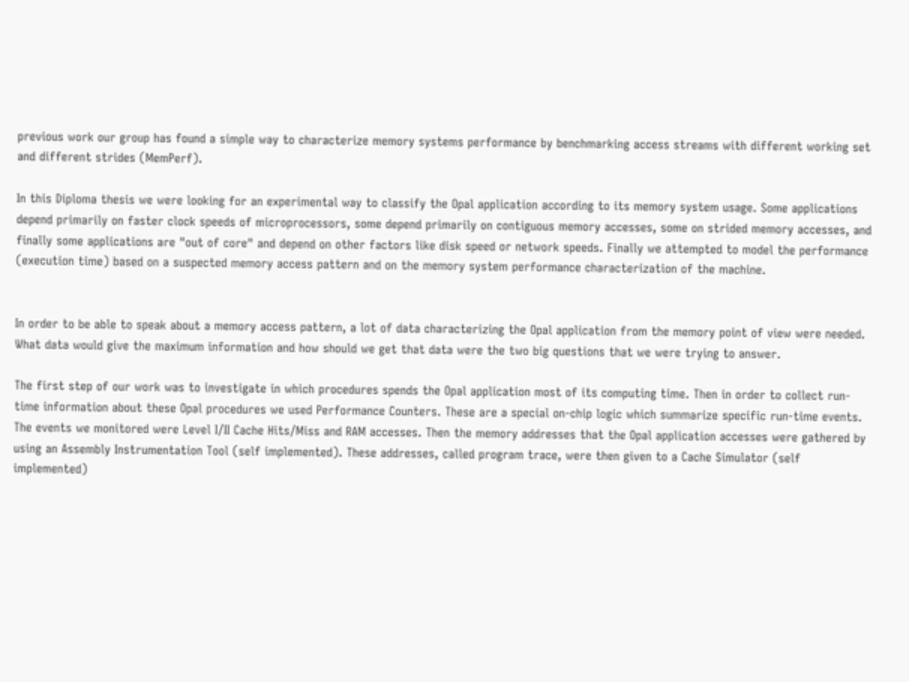previous work our group has found a simple way to characterize memory systems performance by benchmarking access streams with different working set and different strides (MemPerf).

In this Diploma thesis we were looking for an experimental way to classify the Opal application according to its memory system usage. Some applications depend primarily on faster clock speeds of microprocessors, some depend primarily on contiguous memory accesses, some on strided memory accesses, and finally some applications are "out of core" and depend on other factors like disk speed or network speeds. Finally we attempted to model the performance (execution time) based on a suspected memory access pattern and on the memory system performance characterization of the machine.


In order to be able to speak about a memory access pattern, a lot of data characterizing the Opal application from the memory point of view were needed. What data would give the maximum information and how should we get that data were the two big questions that we were trying to answer.

The first step of our work was to investigate in which procedures spends the Opal application most of its computing time. Then in order to collect run-time information about these Opal procedures we used Performance Counters. These are a special on-chip logic which summarize specific run-time events. The events we monitored were Level I/II Cache Hits/Miss and RAM accesses. Then the memory addresses that the Opal application accesses were gathered by using an Assembly Instrumentation Tool (self implemented). These addresses, called program trace, were then given to a Cache Simulator (self implemented)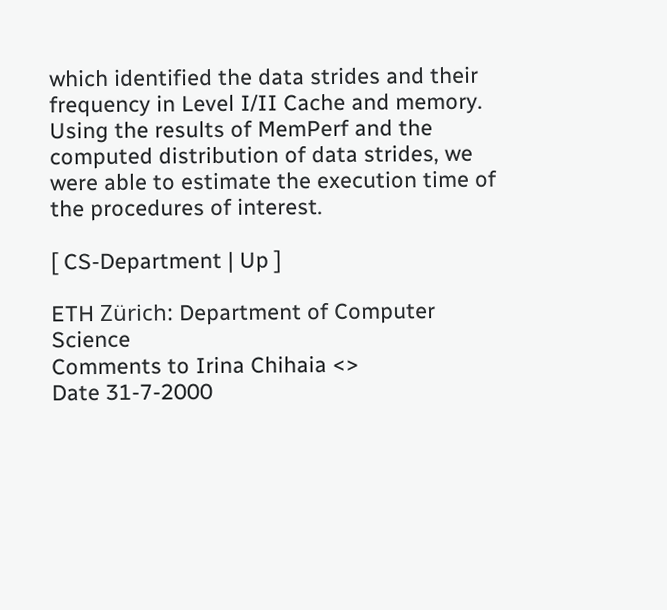which identified the data strides and their frequency in Level I/II Cache and memory. Using the results of MemPerf and the computed distribution of data strides, we were able to estimate the execution time of the procedures of interest.

[ CS-Department | Up ]

ETH Zürich: Department of Computer Science
Comments to Irina Chihaia <>
Date 31-7-2000